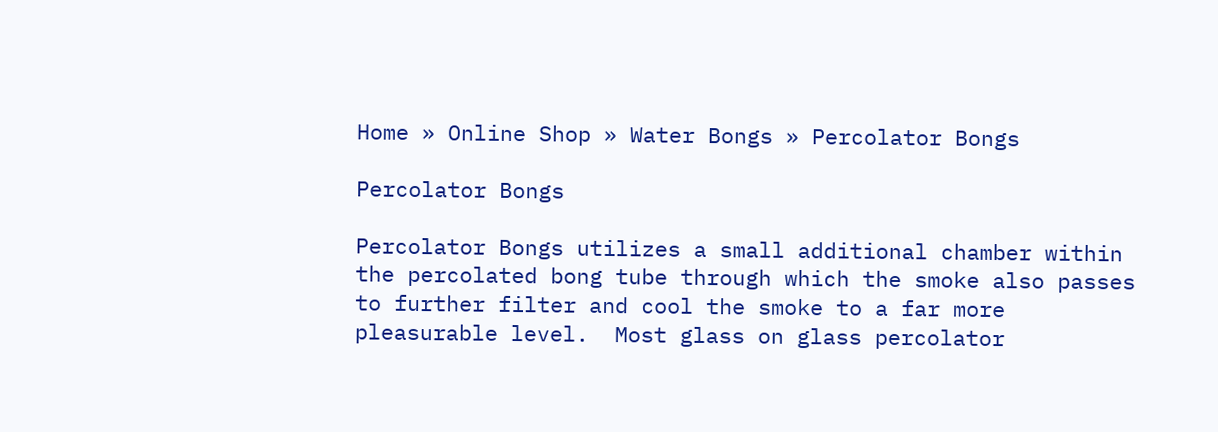Home » Online Shop » Water Bongs » Percolator Bongs

Percolator Bongs

Percolator Bongs utilizes a small additional chamber within the percolated bong tube through which the smoke also passes to further filter and cool the smoke to a far more pleasurable level.  Most glass on glass percolator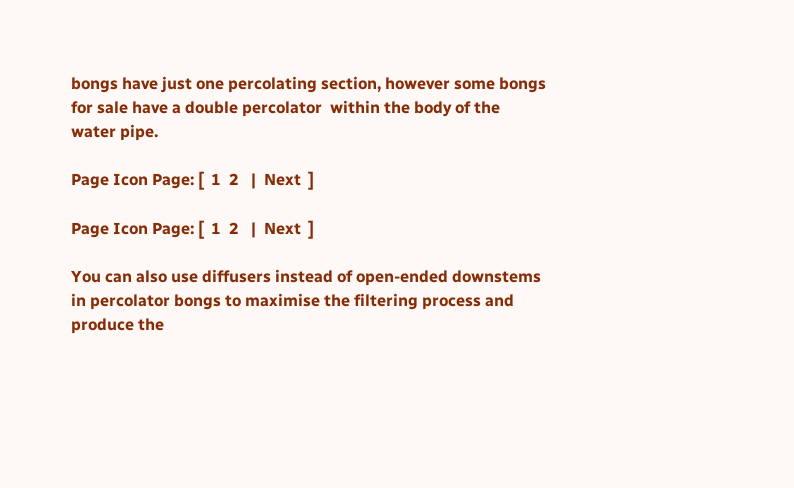bongs have just one percolating section, however some bongs for sale have a double percolator  within the body of the water pipe.

Page Icon Page: [  1  2   |  Next  ]

Page Icon Page: [  1  2   |  Next  ]

You can also use diffusers instead of open-ended downstems in percolator bongs to maximise the filtering process and produce the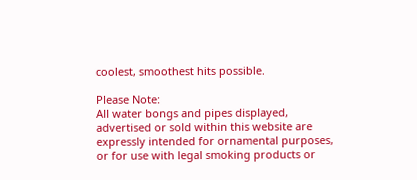coolest, smoothest hits possible.

Please Note:
All water bongs and pipes displayed, advertised or sold within this website are expressly intended for ornamental purposes, or for use with legal smoking products or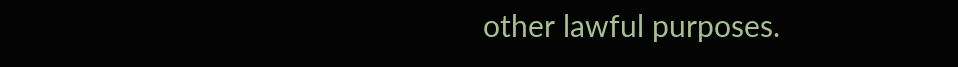other lawful purposes.